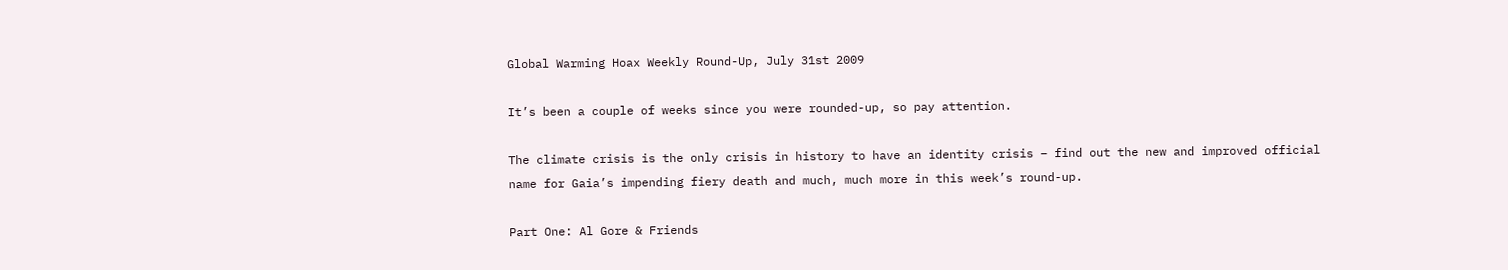Global Warming Hoax Weekly Round-Up, July 31st 2009

It’s been a couple of weeks since you were rounded-up, so pay attention.

The climate crisis is the only crisis in history to have an identity crisis – find out the new and improved official name for Gaia’s impending fiery death and much, much more in this week’s round-up.

Part One: Al Gore & Friends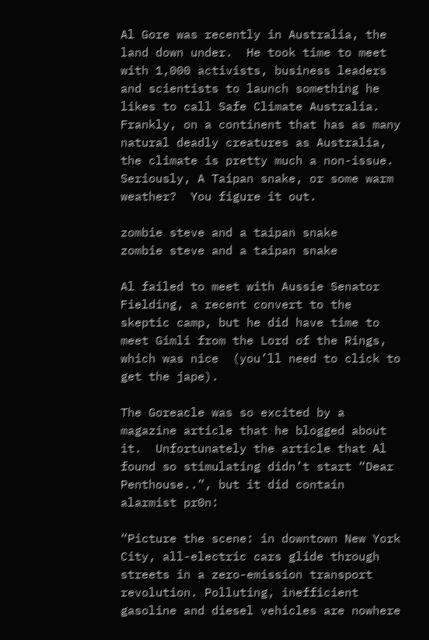Al Gore was recently in Australia, the land down under.  He took time to meet with 1,000 activists, business leaders and scientists to launch something he likes to call Safe Climate Australia.  Frankly, on a continent that has as many natural deadly creatures as Australia, the climate is pretty much a non-issue.  Seriously, A Taipan snake, or some warm weather?  You figure it out.

zombie steve and a taipan snake
zombie steve and a taipan snake

Al failed to meet with Aussie Senator Fielding, a recent convert to the skeptic camp, but he did have time to meet Gimli from the Lord of the Rings, which was nice  (you’ll need to click to get the jape).

The Goreacle was so excited by a magazine article that he blogged about it.  Unfortunately the article that Al found so stimulating didn’t start “Dear Penthouse..”, but it did contain alarmist pr0n:

“Picture the scene: in downtown New York City, all-electric cars glide through streets in a zero-emission transport revolution. Polluting, inefficient gasoline and diesel vehicles are nowhere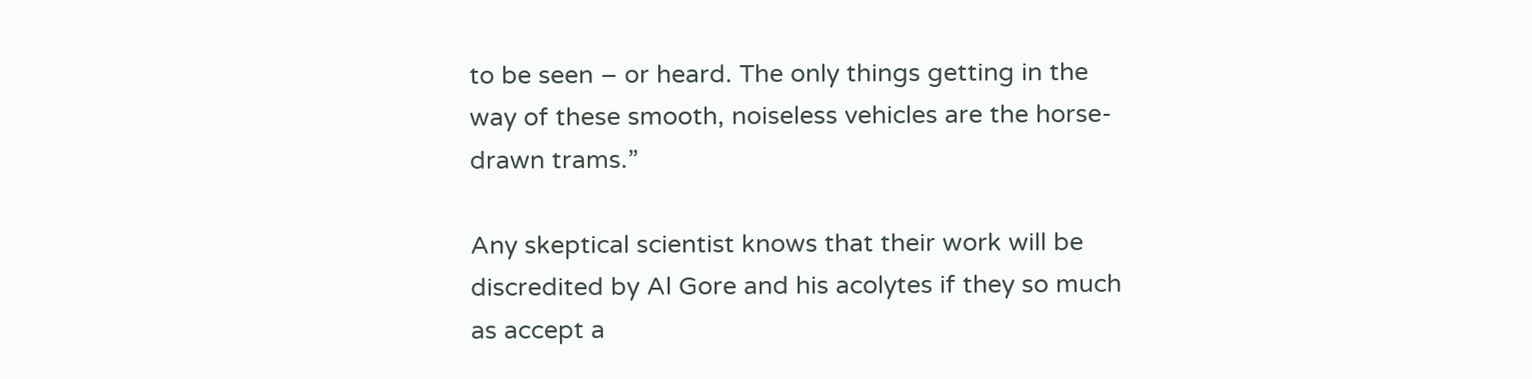to be seen – or heard. The only things getting in the way of these smooth, noiseless vehicles are the horse-drawn trams.”

Any skeptical scientist knows that their work will be discredited by Al Gore and his acolytes if they so much as accept a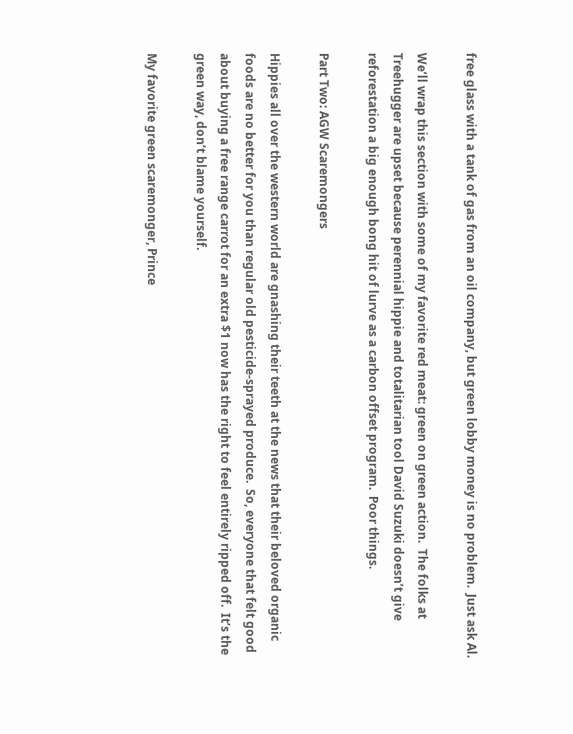free glass with a tank of gas from an oil company, but green lobby money is no problem.  Just ask Al.

We’ll wrap this section with some of my favorite red meat: green on green action.  The folks at Treehugger are upset because perennial hippie and totalitarian tool David Suzuki doesn’t give reforestation a big enough bong hit of lurve as a carbon offset program.  Poor things.

Part Two: AGW Scaremongers

Hippies all over the western world are gnashing their teeth at the news that their beloved organic foods are no better for you than regular old pesticide-sprayed produce.  So, everyone that felt good about buying a free range carrot for an extra $1 now has the right to feel entirely ripped off.  It’s the green way, don’t blame yourself.

My favorite green scaremonger, Prince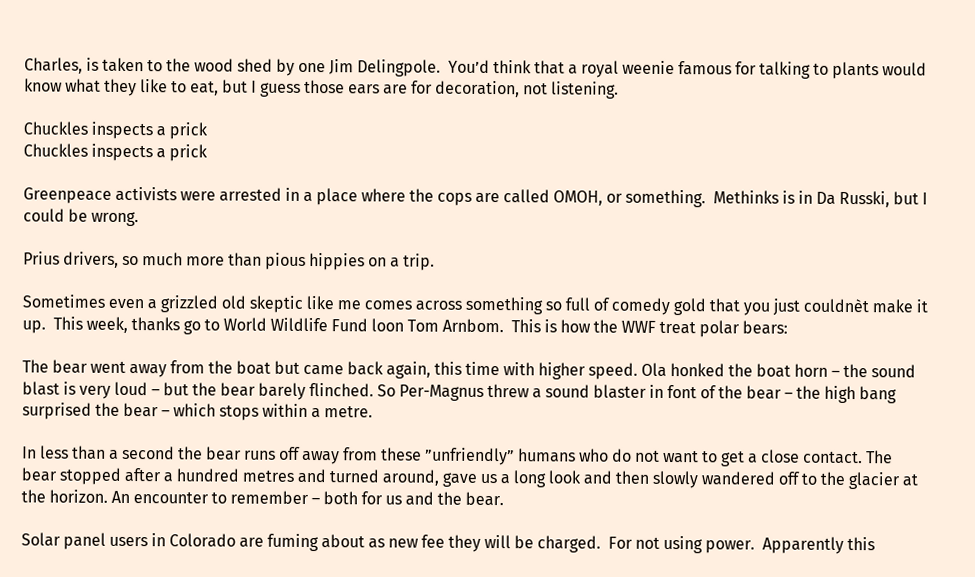Charles, is taken to the wood shed by one Jim Delingpole.  You’d think that a royal weenie famous for talking to plants would know what they like to eat, but I guess those ears are for decoration, not listening.

Chuckles inspects a prick
Chuckles inspects a prick

Greenpeace activists were arrested in a place where the cops are called OMOH, or something.  Methinks is in Da Russki, but I could be wrong.

Prius drivers, so much more than pious hippies on a trip.

Sometimes even a grizzled old skeptic like me comes across something so full of comedy gold that you just couldnèt make it up.  This week, thanks go to World Wildlife Fund loon Tom Arnbom.  This is how the WWF treat polar bears:

The bear went away from the boat but came back again, this time with higher speed. Ola honked the boat horn – the sound blast is very loud – but the bear barely flinched. So Per-Magnus threw a sound blaster in font of the bear – the high bang surprised the bear – which stops within a metre.

In less than a second the bear runs off away from these ”unfriendly” humans who do not want to get a close contact. The bear stopped after a hundred metres and turned around, gave us a long look and then slowly wandered off to the glacier at the horizon. An encounter to remember – both for us and the bear.

Solar panel users in Colorado are fuming about as new fee they will be charged.  For not using power.  Apparently this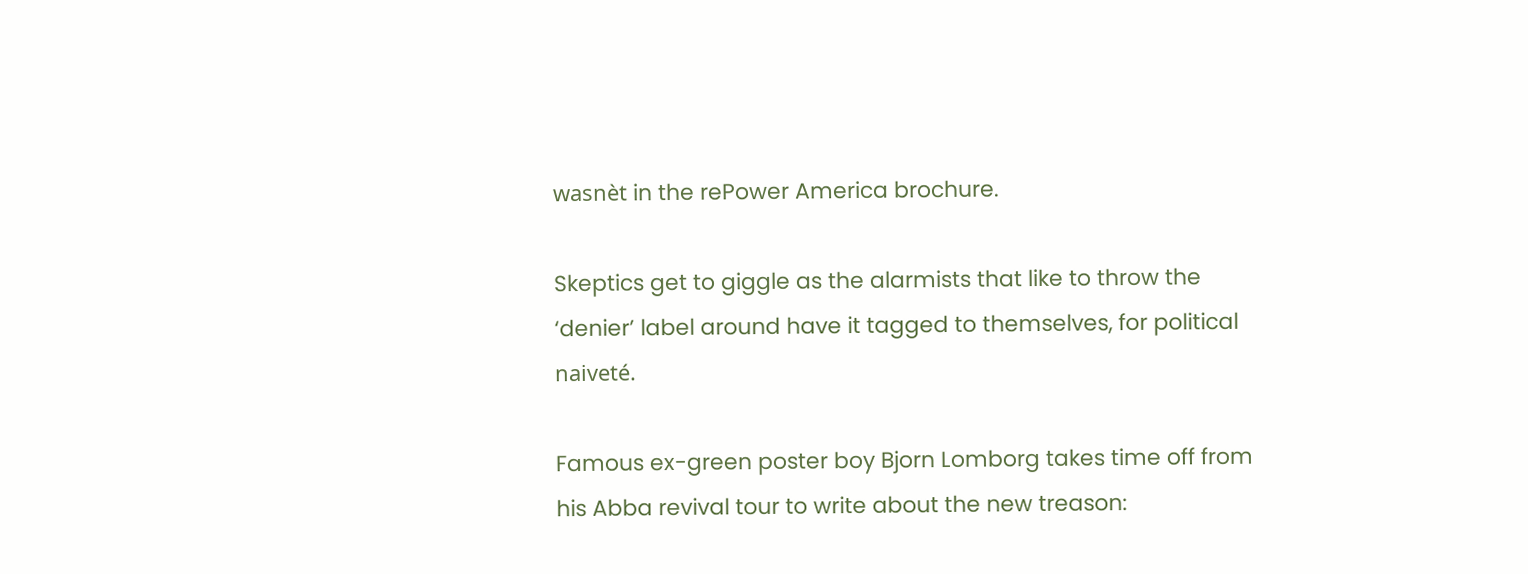wasnèt in the rePower America brochure.

Skeptics get to giggle as the alarmists that like to throw the ‘denier’ label around have it tagged to themselves, for political naiveté.

Famous ex-green poster boy Bjorn Lomborg takes time off from his Abba revival tour to write about the new treason: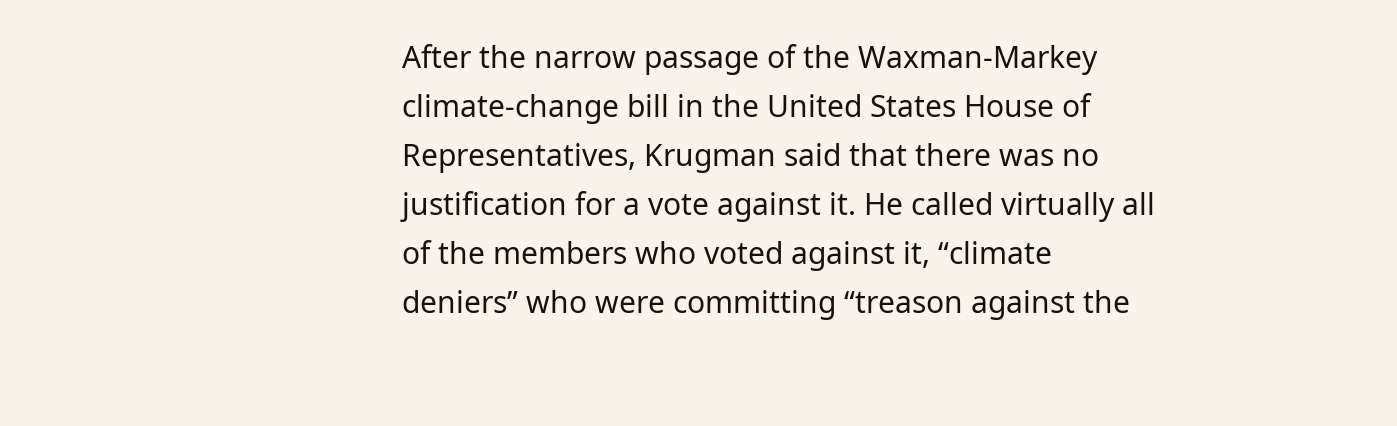After the narrow passage of the Waxman-Markey climate-change bill in the United States House of Representatives, Krugman said that there was no justification for a vote against it. He called virtually all of the members who voted against it, “climate deniers” who were committing “treason against the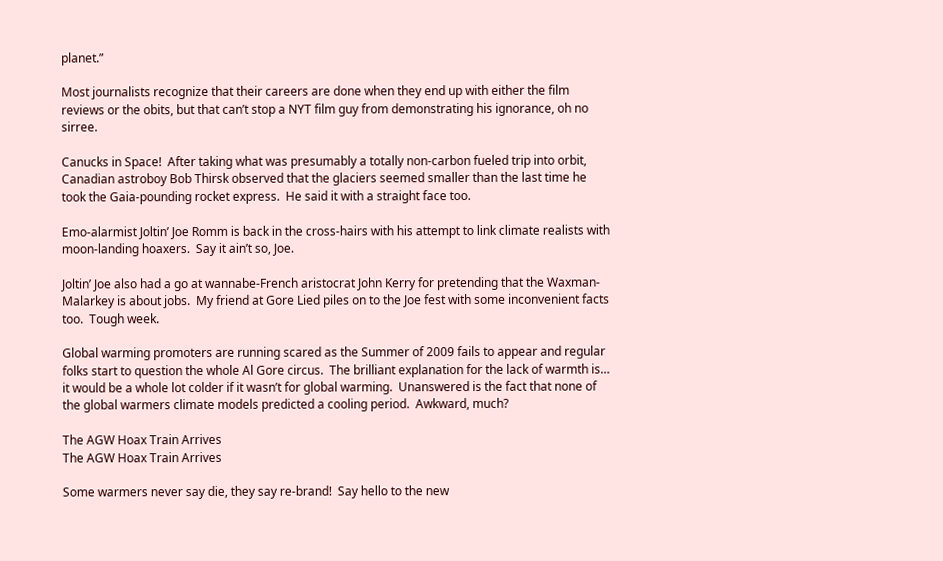planet.”

Most journalists recognize that their careers are done when they end up with either the film reviews or the obits, but that can’t stop a NYT film guy from demonstrating his ignorance, oh no sirree.

Canucks in Space!  After taking what was presumably a totally non-carbon fueled trip into orbit, Canadian astroboy Bob Thirsk observed that the glaciers seemed smaller than the last time he took the Gaia-pounding rocket express.  He said it with a straight face too.

Emo-alarmist Joltin’ Joe Romm is back in the cross-hairs with his attempt to link climate realists with moon-landing hoaxers.  Say it ain’t so, Joe.

Joltin’ Joe also had a go at wannabe-French aristocrat John Kerry for pretending that the Waxman-Malarkey is about jobs.  My friend at Gore Lied piles on to the Joe fest with some inconvenient facts too.  Tough week.

Global warming promoters are running scared as the Summer of 2009 fails to appear and regular folks start to question the whole Al Gore circus.  The brilliant explanation for the lack of warmth is… it would be a whole lot colder if it wasn’t for global warming.  Unanswered is the fact that none of the global warmers climate models predicted a cooling period.  Awkward, much?

The AGW Hoax Train Arrives
The AGW Hoax Train Arrives

Some warmers never say die, they say re-brand!  Say hello to the new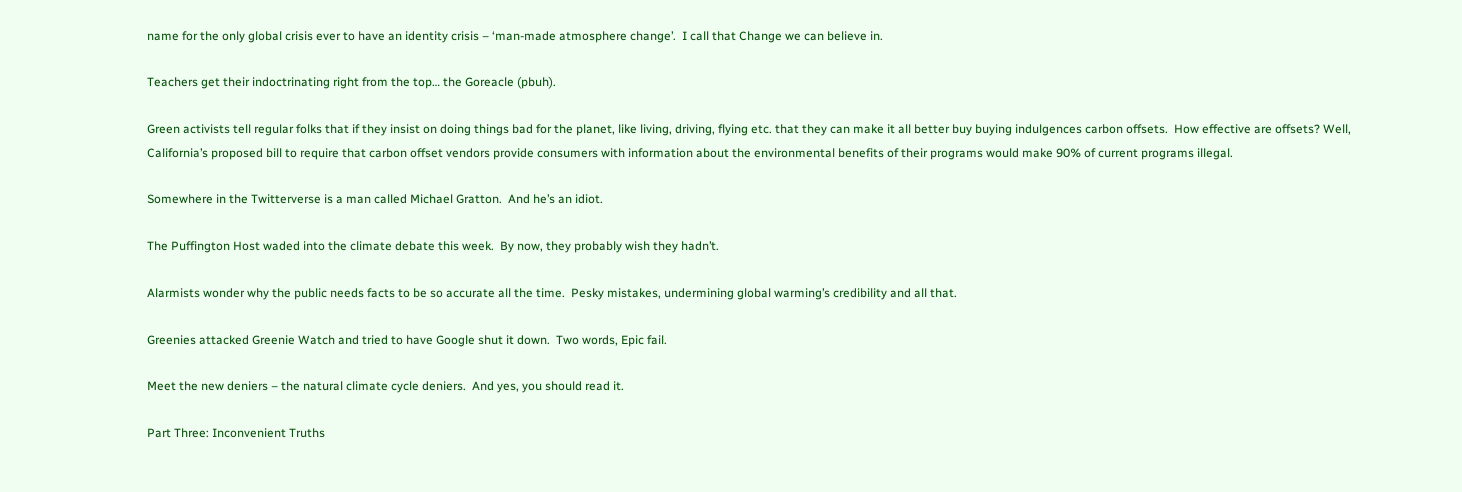name for the only global crisis ever to have an identity crisis – ‘man-made atmosphere change’.  I call that Change we can believe in.

Teachers get their indoctrinating right from the top… the Goreacle (pbuh).

Green activists tell regular folks that if they insist on doing things bad for the planet, like living, driving, flying etc. that they can make it all better buy buying indulgences carbon offsets.  How effective are offsets? Well, California’s proposed bill to require that carbon offset vendors provide consumers with information about the environmental benefits of their programs would make 90% of current programs illegal.

Somewhere in the Twitterverse is a man called Michael Gratton.  And he’s an idiot.

The Puffington Host waded into the climate debate this week.  By now, they probably wish they hadn’t.

Alarmists wonder why the public needs facts to be so accurate all the time.  Pesky mistakes, undermining global warming’s credibility and all that.

Greenies attacked Greenie Watch and tried to have Google shut it down.  Two words, Epic fail.

Meet the new deniers – the natural climate cycle deniers.  And yes, you should read it.

Part Three: Inconvenient Truths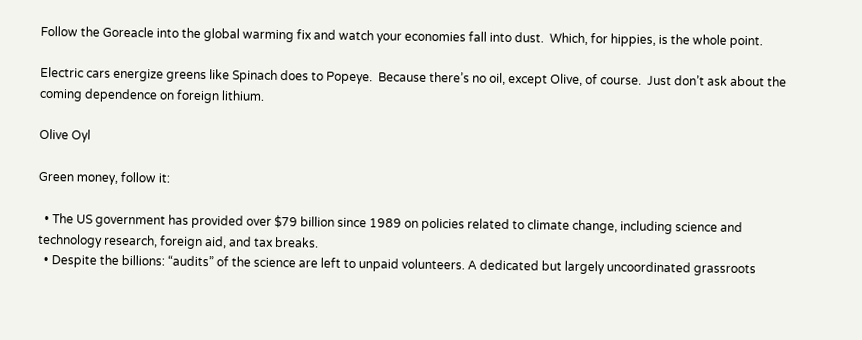Follow the Goreacle into the global warming fix and watch your economies fall into dust.  Which, for hippies, is the whole point.

Electric cars energize greens like Spinach does to Popeye.  Because there’s no oil, except Olive, of course.  Just don’t ask about the coming dependence on foreign lithium.

Olive Oyl

Green money, follow it:

  • The US government has provided over $79 billion since 1989 on policies related to climate change, including science and technology research, foreign aid, and tax breaks.
  • Despite the billions: “audits” of the science are left to unpaid volunteers. A dedicated but largely uncoordinated grassroots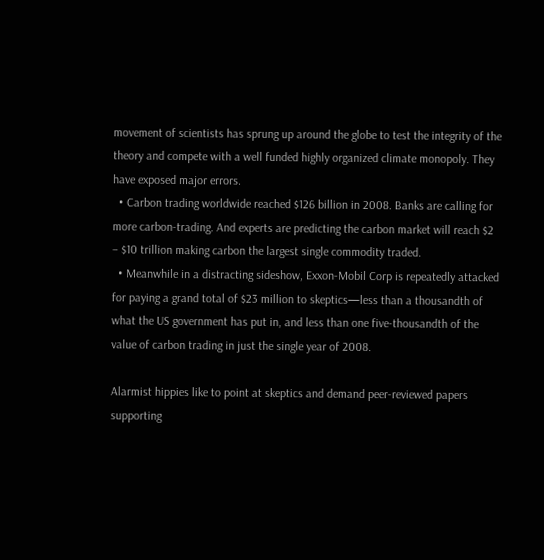movement of scientists has sprung up around the globe to test the integrity of the theory and compete with a well funded highly organized climate monopoly. They have exposed major errors.
  • Carbon trading worldwide reached $126 billion in 2008. Banks are calling for more carbon-trading. And experts are predicting the carbon market will reach $2 – $10 trillion making carbon the largest single commodity traded.
  • Meanwhile in a distracting sideshow, Exxon-Mobil Corp is repeatedly attacked for paying a grand total of $23 million to skeptics—less than a thousandth of what the US government has put in, and less than one five-thousandth of the value of carbon trading in just the single year of 2008.

Alarmist hippies like to point at skeptics and demand peer-reviewed papers supporting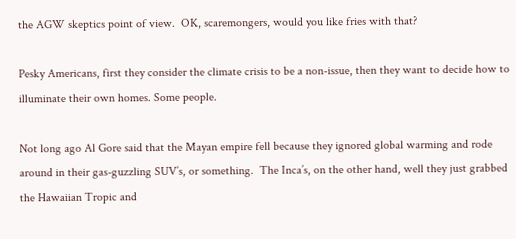the AGW skeptics point of view.  OK, scaremongers, would you like fries with that?

Pesky Americans, first they consider the climate crisis to be a non-issue, then they want to decide how to illuminate their own homes. Some people.

Not long ago Al Gore said that the Mayan empire fell because they ignored global warming and rode around in their gas-guzzling SUV’s, or something.  The Inca’s, on the other hand, well they just grabbed the Hawaiian Tropic and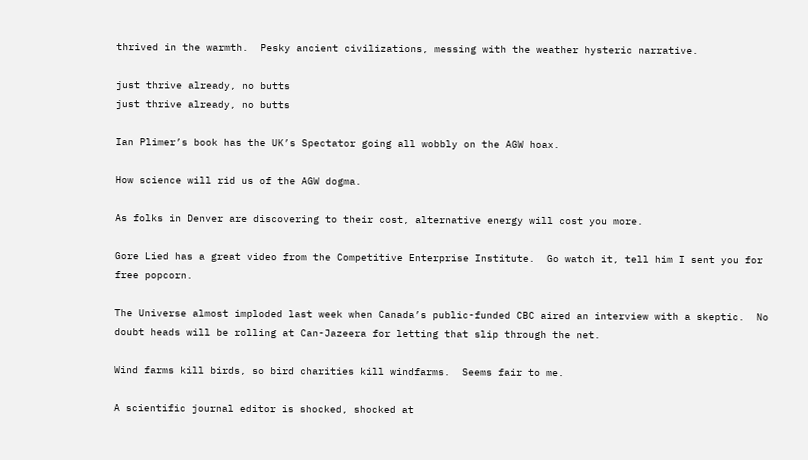thrived in the warmth.  Pesky ancient civilizations, messing with the weather hysteric narrative.

just thrive already, no butts
just thrive already, no butts

Ian Plimer’s book has the UK’s Spectator going all wobbly on the AGW hoax.

How science will rid us of the AGW dogma.

As folks in Denver are discovering to their cost, alternative energy will cost you more.

Gore Lied has a great video from the Competitive Enterprise Institute.  Go watch it, tell him I sent you for free popcorn.

The Universe almost imploded last week when Canada’s public-funded CBC aired an interview with a skeptic.  No doubt heads will be rolling at Can-Jazeera for letting that slip through the net.

Wind farms kill birds, so bird charities kill windfarms.  Seems fair to me.

A scientific journal editor is shocked, shocked at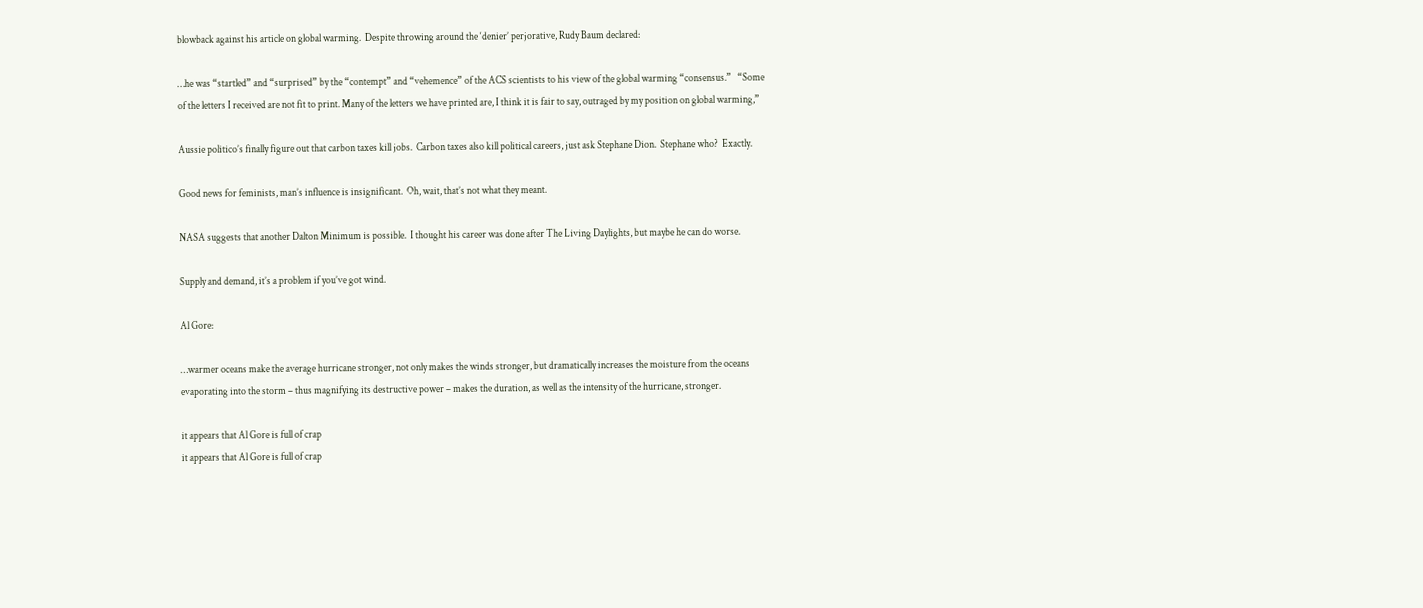blowback against his article on global warming.  Despite throwing around the ‘denier’ perjorative, Rudy Baum declared:

…he was “startled” and “surprised” by the “contempt” and “vehemence” of the ACS scientists to his view of the global warming “consensus.”   “Some of the letters I received are not fit to print. Many of the letters we have printed are, I think it is fair to say, outraged by my position on global warming,”

Aussie politico’s finally figure out that carbon taxes kill jobs.  Carbon taxes also kill political careers, just ask Stephane Dion.  Stephane who?  Exactly.

Good news for feminists, man’s influence is insignificant.  Oh, wait, that’s not what they meant.

NASA suggests that another Dalton Minimum is possible.  I thought his career was done after The Living Daylights, but maybe he can do worse.

Supply and demand, it’s a problem if you’ve got wind.

Al Gore:

…warmer oceans make the average hurricane stronger, not only makes the winds stronger, but dramatically increases the moisture from the oceans evaporating into the storm – thus magnifying its destructive power – makes the duration, as well as the intensity of the hurricane, stronger.

it appears that Al Gore is full of crap
it appears that Al Gore is full of crap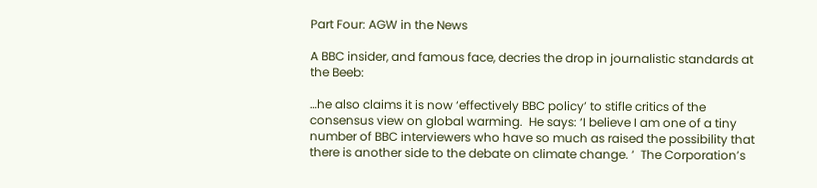Part Four: AGW in the News

A BBC insider, and famous face, decries the drop in journalistic standards at the Beeb:

…he also claims it is now ‘effectively BBC policy’ to stifle critics of the consensus view on global warming.  He says: ‘I believe I am one of a tiny number of BBC interviewers who have so much as raised the possibility that there is another side to the debate on climate change. ‘  The Corporation’s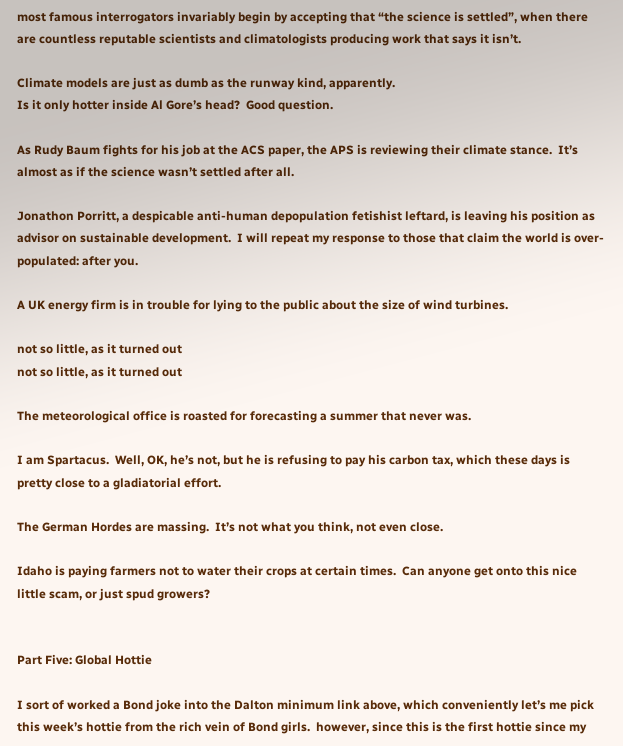most famous interrogators invariably begin by accepting that “the science is settled”, when there are countless reputable scientists and climatologists producing work that says it isn’t.

Climate models are just as dumb as the runway kind, apparently.
Is it only hotter inside Al Gore’s head?  Good question.

As Rudy Baum fights for his job at the ACS paper, the APS is reviewing their climate stance.  It’s almost as if the science wasn’t settled after all.

Jonathon Porritt, a despicable anti-human depopulation fetishist leftard, is leaving his position as advisor on sustainable development.  I will repeat my response to those that claim the world is over-populated: after you.

A UK energy firm is in trouble for lying to the public about the size of wind turbines.

not so little, as it turned out
not so little, as it turned out

The meteorological office is roasted for forecasting a summer that never was.

I am Spartacus.  Well, OK, he’s not, but he is refusing to pay his carbon tax, which these days is pretty close to a gladiatorial effort.

The German Hordes are massing.  It’s not what you think, not even close.

Idaho is paying farmers not to water their crops at certain times.  Can anyone get onto this nice little scam, or just spud growers?


Part Five: Global Hottie

I sort of worked a Bond joke into the Dalton minimum link above, which conveniently let’s me pick this week’s hottie from the rich vein of Bond girls.  however, since this is the first hottie since my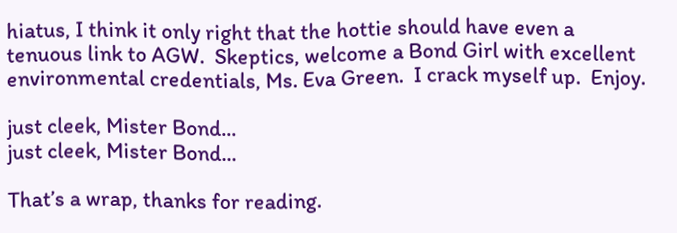hiatus, I think it only right that the hottie should have even a tenuous link to AGW.  Skeptics, welcome a Bond Girl with excellent environmental credentials, Ms. Eva Green.  I crack myself up.  Enjoy.

just cleek, Mister Bond...
just cleek, Mister Bond...

That’s a wrap, thanks for reading.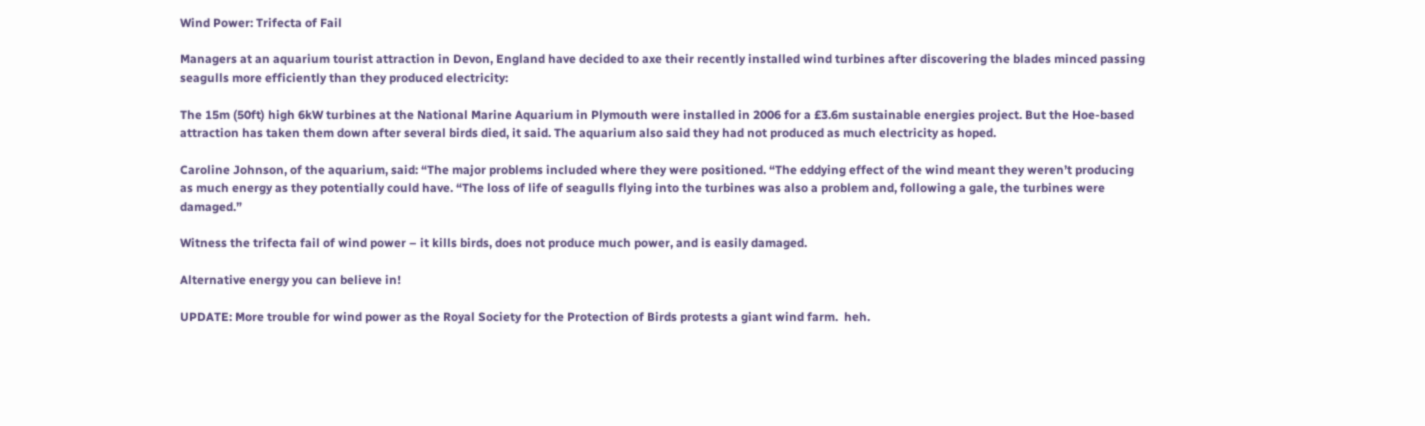Wind Power: Trifecta of Fail

Managers at an aquarium tourist attraction in Devon, England have decided to axe their recently installed wind turbines after discovering the blades minced passing seagulls more efficiently than they produced electricity:

The 15m (50ft) high 6kW turbines at the National Marine Aquarium in Plymouth were installed in 2006 for a £3.6m sustainable energies project. But the Hoe-based attraction has taken them down after several birds died, it said. The aquarium also said they had not produced as much electricity as hoped.

Caroline Johnson, of the aquarium, said: “The major problems included where they were positioned. “The eddying effect of the wind meant they weren’t producing as much energy as they potentially could have. “The loss of life of seagulls flying into the turbines was also a problem and, following a gale, the turbines were damaged.”

Witness the trifecta fail of wind power – it kills birds, does not produce much power, and is easily damaged.

Alternative energy you can believe in!

UPDATE: More trouble for wind power as the Royal Society for the Protection of Birds protests a giant wind farm.  heh.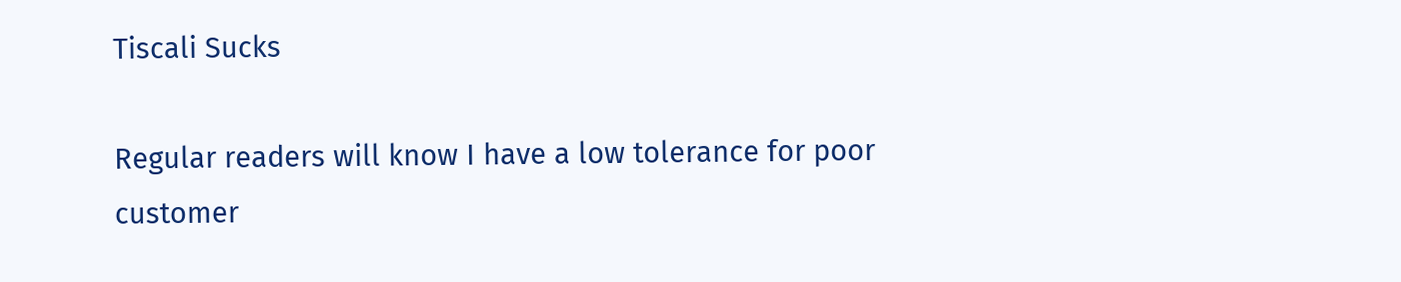Tiscali Sucks

Regular readers will know I have a low tolerance for poor customer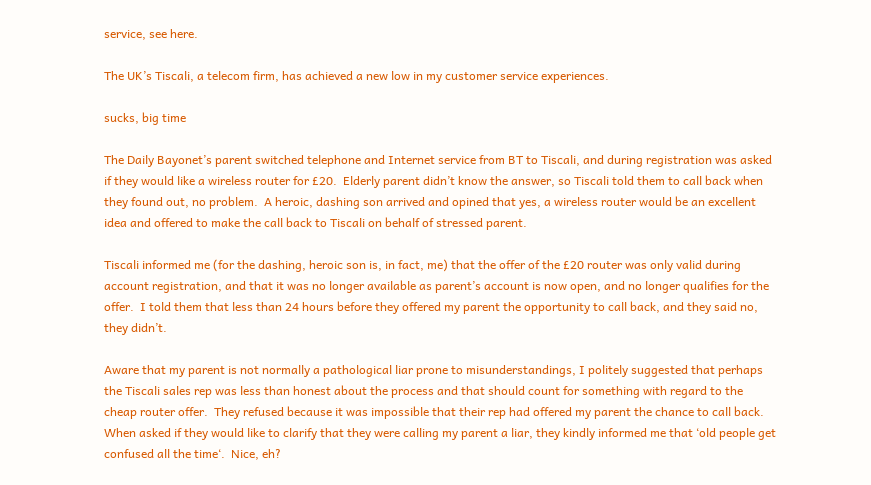service, see here.

The UK’s Tiscali, a telecom firm, has achieved a new low in my customer service experiences.

sucks, big time

The Daily Bayonet’s parent switched telephone and Internet service from BT to Tiscali, and during registration was asked if they would like a wireless router for £20.  Elderly parent didn’t know the answer, so Tiscali told them to call back when they found out, no problem.  A heroic, dashing son arrived and opined that yes, a wireless router would be an excellent idea and offered to make the call back to Tiscali on behalf of stressed parent.

Tiscali informed me (for the dashing, heroic son is, in fact, me) that the offer of the £20 router was only valid during account registration, and that it was no longer available as parent’s account is now open, and no longer qualifies for the offer.  I told them that less than 24 hours before they offered my parent the opportunity to call back, and they said no, they didn’t.

Aware that my parent is not normally a pathological liar prone to misunderstandings, I politely suggested that perhaps the Tiscali sales rep was less than honest about the process and that should count for something with regard to the cheap router offer.  They refused because it was impossible that their rep had offered my parent the chance to call back.  When asked if they would like to clarify that they were calling my parent a liar, they kindly informed me that ‘old people get confused all the time‘.  Nice, eh?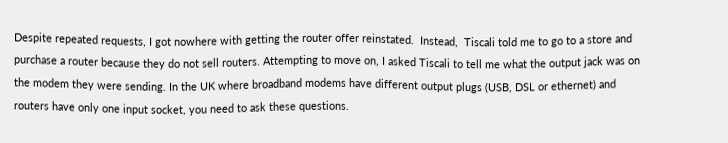Despite repeated requests, I got nowhere with getting the router offer reinstated.  Instead,  Tiscali told me to go to a store and purchase a router because they do not sell routers. Attempting to move on, I asked Tiscali to tell me what the output jack was on the modem they were sending. In the UK where broadband modems have different output plugs (USB, DSL or ethernet) and routers have only one input socket, you need to ask these questions.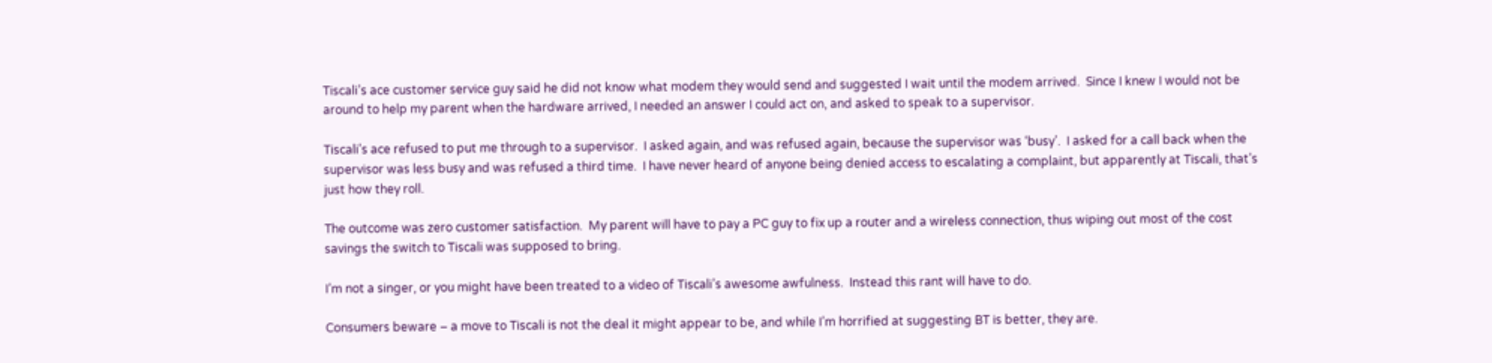Tiscali’s ace customer service guy said he did not know what modem they would send and suggested I wait until the modem arrived.  Since I knew I would not be around to help my parent when the hardware arrived, I needed an answer I could act on, and asked to speak to a supervisor.

Tiscali’s ace refused to put me through to a supervisor.  I asked again, and was refused again, because the supervisor was ‘busy’.  I asked for a call back when the supervisor was less busy and was refused a third time.  I have never heard of anyone being denied access to escalating a complaint, but apparently at Tiscali, that’s just how they roll.

The outcome was zero customer satisfaction.  My parent will have to pay a PC guy to fix up a router and a wireless connection, thus wiping out most of the cost savings the switch to Tiscali was supposed to bring.

I’m not a singer, or you might have been treated to a video of Tiscali’s awesome awfulness.  Instead this rant will have to do.

Consumers beware – a move to Tiscali is not the deal it might appear to be, and while I’m horrified at suggesting BT is better, they are.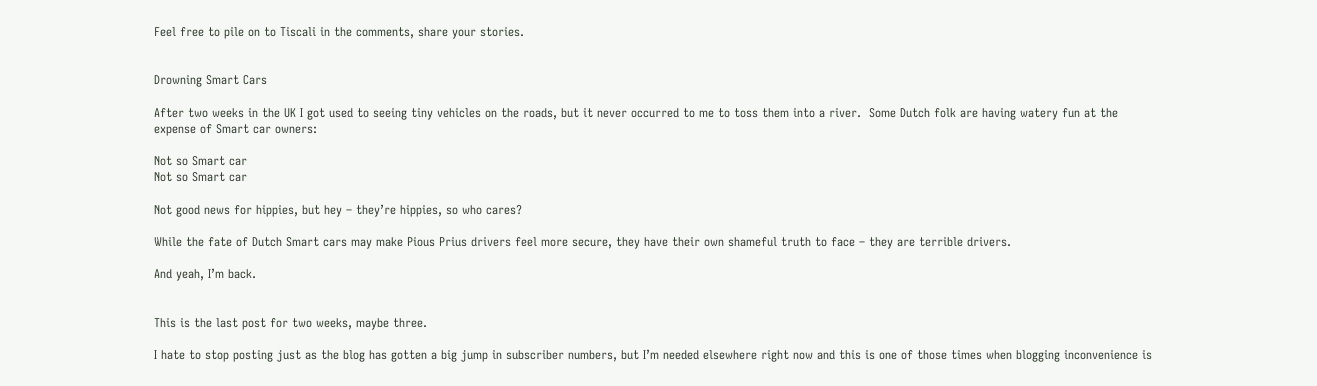Feel free to pile on to Tiscali in the comments, share your stories.


Drowning Smart Cars

After two weeks in the UK I got used to seeing tiny vehicles on the roads, but it never occurred to me to toss them into a river.  Some Dutch folk are having watery fun at the expense of Smart car owners:

Not so Smart car
Not so Smart car

Not good news for hippies, but hey – they’re hippies, so who cares?

While the fate of Dutch Smart cars may make Pious Prius drivers feel more secure, they have their own shameful truth to face – they are terrible drivers.

And yeah, I’m back.


This is the last post for two weeks, maybe three.

I hate to stop posting just as the blog has gotten a big jump in subscriber numbers, but I’m needed elsewhere right now and this is one of those times when blogging inconvenience is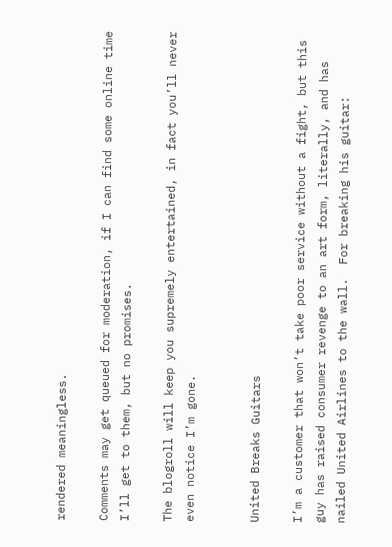rendered meaningless.

Comments may get queued for moderation, if I can find some online time I’ll get to them, but no promises.

The blogroll will keep you supremely entertained, in fact you’ll never even notice I’m gone.


United Breaks Guitars

I’m a customer that won’t take poor service without a fight, but this guy has raised consumer revenge to an art form, literally, and has nailed United Airlines to the wall.  For breaking his guitar: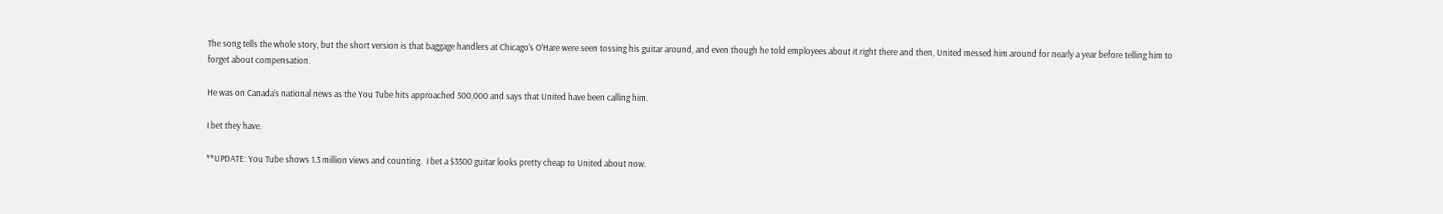The song tells the whole story, but the short version is that baggage handlers at Chicago’s O’Hare were seen tossing his guitar around, and even though he told employees about it right there and then, United messed him around for nearly a year before telling him to forget about compensation.

He was on Canada’s national news as the You Tube hits approached 500,000 and says that United have been calling him.

I bet they have.

**UPDATE: You Tube shows 1.3 million views and counting.  I bet a $3500 guitar looks pretty cheap to United about now.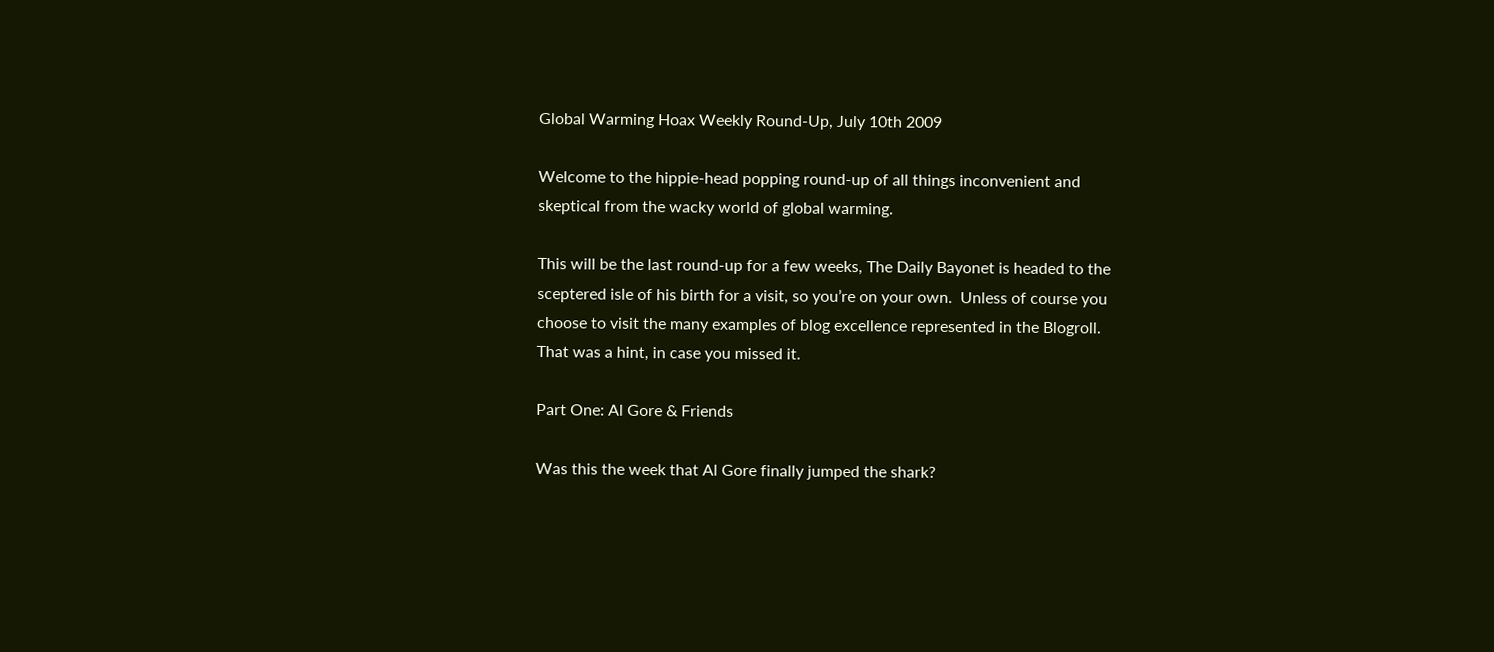Global Warming Hoax Weekly Round-Up, July 10th 2009

Welcome to the hippie-head popping round-up of all things inconvenient and skeptical from the wacky world of global warming.

This will be the last round-up for a few weeks, The Daily Bayonet is headed to the sceptered isle of his birth for a visit, so you’re on your own.  Unless of course you choose to visit the many examples of blog excellence represented in the Blogroll.  That was a hint, in case you missed it.

Part One: Al Gore & Friends

Was this the week that Al Gore finally jumped the shark?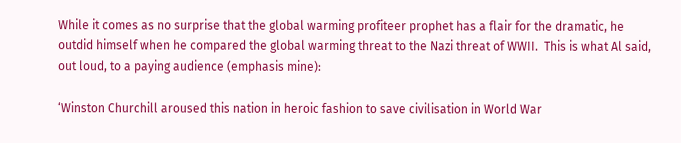While it comes as no surprise that the global warming profiteer prophet has a flair for the dramatic, he outdid himself when he compared the global warming threat to the Nazi threat of WWII.  This is what Al said, out loud, to a paying audience (emphasis mine):

‘Winston Churchill aroused this nation in heroic fashion to save civilisation in World War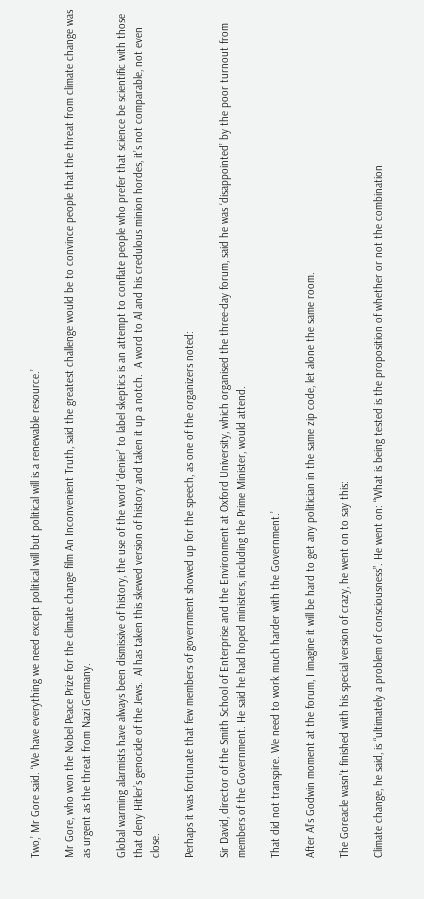Two,’ Mr Gore said. ‘We have everything we need except political will but political will is a renewable resource.’

Mr Gore, who won the Nobel Peace Prize for the climate change film An Inconvenient Truth, said the greatest challenge would be to convince people that the threat from climate change was as urgent as the threat from Nazi Germany.

Global warming alarmists have always been dismissive of history, the use of the word ‘denier’ to label skeptics is an attempt to conflate people who prefer that science be scientific with those that deny Hitler’s genocide of the Jews.  Al has taken this skewed version of history and taken it up a notch.  A word to Al and his credulous minion hordes, it’s not comparable, not even close.

Perhaps it was fortunate that few members of government showed up for the speech, as one of the organizers noted:

Sir David, director of the Smith School of Enterprise and the Environment at Oxford University, which organised the three-day forum, said he was ‘disappointed’ by the poor turnout from members of the Government. He said he had hoped ministers, including the Prime Minister, would attend.

That did not transpire. We need to work much harder with the Government.’

After Al’s Godwin moment at the forum, I imagine it will be hard to get any politician in the same zip code, let alone the same room.

The Goreacle wasn’t finished with his special version of crazy, he went on to say this:

Climate change, he said, is “ultimately a problem of consciousness”. He went on: “What is being tested is the proposition of whether or not the combination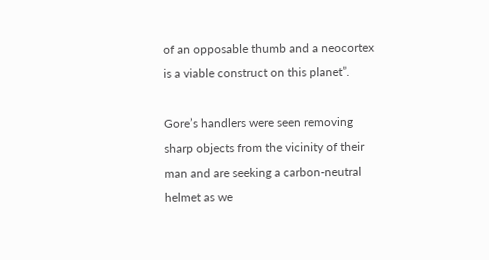of an opposable thumb and a neocortex is a viable construct on this planet”.

Gore’s handlers were seen removing sharp objects from the vicinity of their man and are seeking a carbon-neutral helmet as we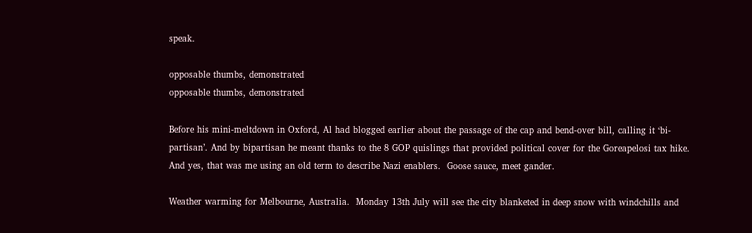speak.

opposable thumbs, demonstrated
opposable thumbs, demonstrated

Before his mini-meltdown in Oxford, Al had blogged earlier about the passage of the cap and bend-over bill, calling it ‘bi-partisan’. And by bipartisan he meant thanks to the 8 GOP quislings that provided political cover for the Goreapelosi tax hike.  And yes, that was me using an old term to describe Nazi enablers.  Goose sauce, meet gander.

Weather warming for Melbourne, Australia.  Monday 13th July will see the city blanketed in deep snow with windchills and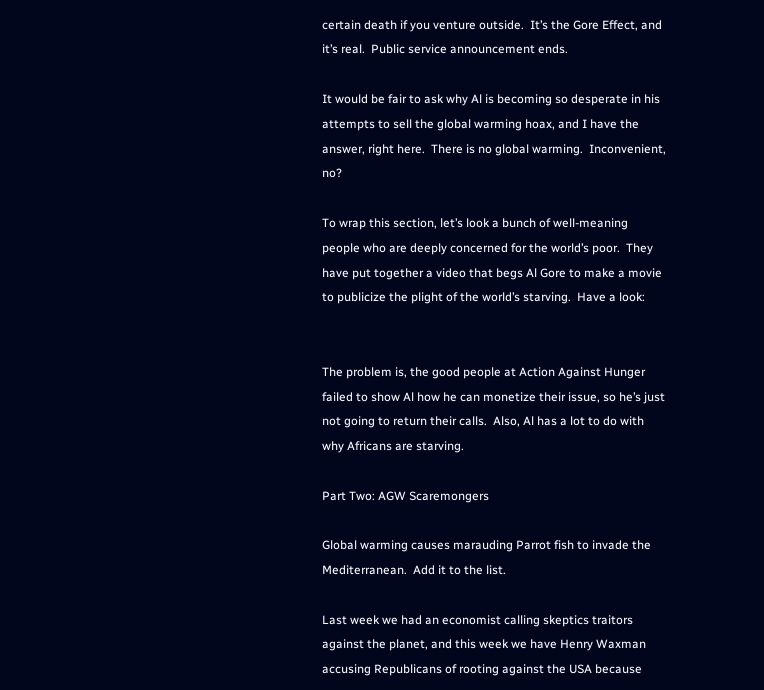certain death if you venture outside.  It’s the Gore Effect, and it’s real.  Public service announcement ends.

It would be fair to ask why Al is becoming so desperate in his attempts to sell the global warming hoax, and I have the answer, right here.  There is no global warming.  Inconvenient, no?

To wrap this section, let’s look a bunch of well-meaning people who are deeply concerned for the world’s poor.  They have put together a video that begs Al Gore to make a movie to publicize the plight of the world’s starving.  Have a look:


The problem is, the good people at Action Against Hunger failed to show Al how he can monetize their issue, so he’s just not going to return their calls.  Also, Al has a lot to do with why Africans are starving.

Part Two: AGW Scaremongers

Global warming causes marauding Parrot fish to invade the Mediterranean.  Add it to the list.

Last week we had an economist calling skeptics traitors against the planet, and this week we have Henry Waxman accusing Republicans of rooting against the USA because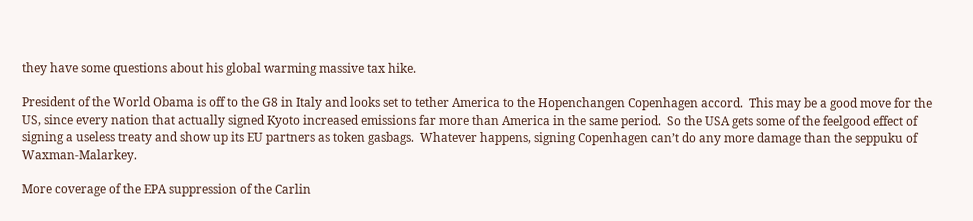they have some questions about his global warming massive tax hike.

President of the World Obama is off to the G8 in Italy and looks set to tether America to the Hopenchangen Copenhagen accord.  This may be a good move for the US, since every nation that actually signed Kyoto increased emissions far more than America in the same period.  So the USA gets some of the feelgood effect of signing a useless treaty and show up its EU partners as token gasbags.  Whatever happens, signing Copenhagen can’t do any more damage than the seppuku of Waxman-Malarkey.

More coverage of the EPA suppression of the Carlin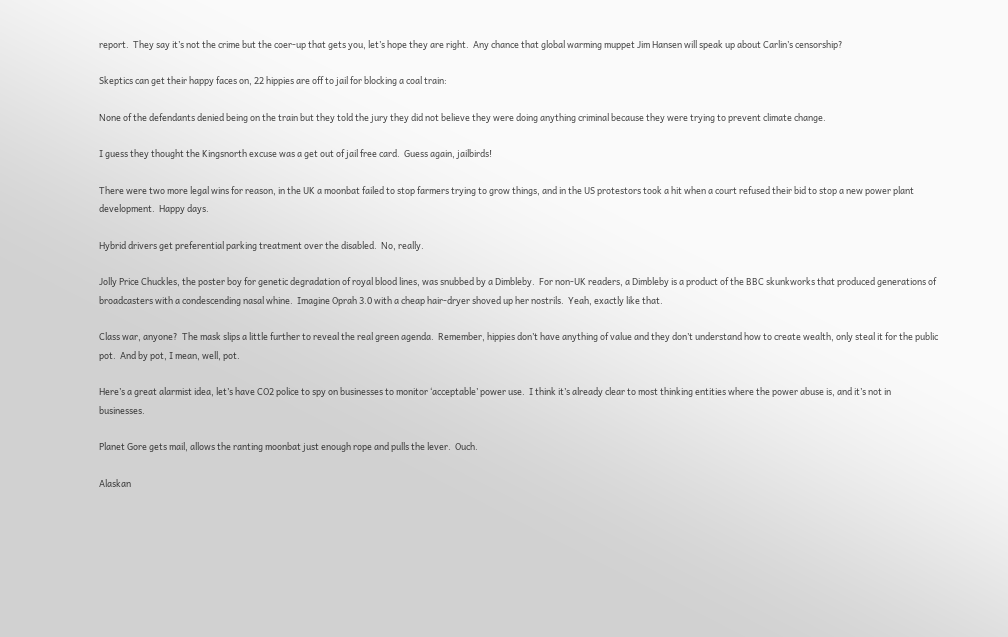report.  They say it’s not the crime but the coer-up that gets you, let’s hope they are right.  Any chance that global warming muppet Jim Hansen will speak up about Carlin’s censorship?

Skeptics can get their happy faces on, 22 hippies are off to jail for blocking a coal train:

None of the defendants denied being on the train but they told the jury they did not believe they were doing anything criminal because they were trying to prevent climate change.

I guess they thought the Kingsnorth excuse was a get out of jail free card.  Guess again, jailbirds!

There were two more legal wins for reason, in the UK a moonbat failed to stop farmers trying to grow things, and in the US protestors took a hit when a court refused their bid to stop a new power plant development.  Happy days.

Hybrid drivers get preferential parking treatment over the disabled.  No, really.

Jolly Price Chuckles, the poster boy for genetic degradation of royal blood lines, was snubbed by a Dimbleby.  For non-UK readers, a Dimbleby is a product of the BBC skunkworks that produced generations of broadcasters with a condescending nasal whine.  Imagine Oprah 3.0 with a cheap hair-dryer shoved up her nostrils.  Yeah, exactly like that.

Class war, anyone?  The mask slips a little further to reveal the real green agenda.  Remember, hippies don’t have anything of value and they don’t understand how to create wealth, only steal it for the public pot.  And by pot, I mean, well, pot.

Here’s a great alarmist idea, let’s have CO2 police to spy on businesses to monitor ‘acceptable’ power use.  I think it’s already clear to most thinking entities where the power abuse is, and it’s not in businesses.

Planet Gore gets mail, allows the ranting moonbat just enough rope and pulls the lever.  Ouch.

Alaskan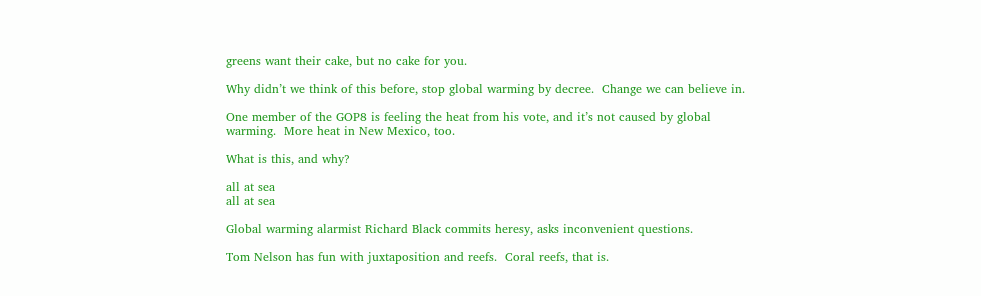greens want their cake, but no cake for you.

Why didn’t we think of this before, stop global warming by decree.  Change we can believe in.

One member of the GOP8 is feeling the heat from his vote, and it’s not caused by global warming.  More heat in New Mexico, too.

What is this, and why?

all at sea
all at sea

Global warming alarmist Richard Black commits heresy, asks inconvenient questions.

Tom Nelson has fun with juxtaposition and reefs.  Coral reefs, that is.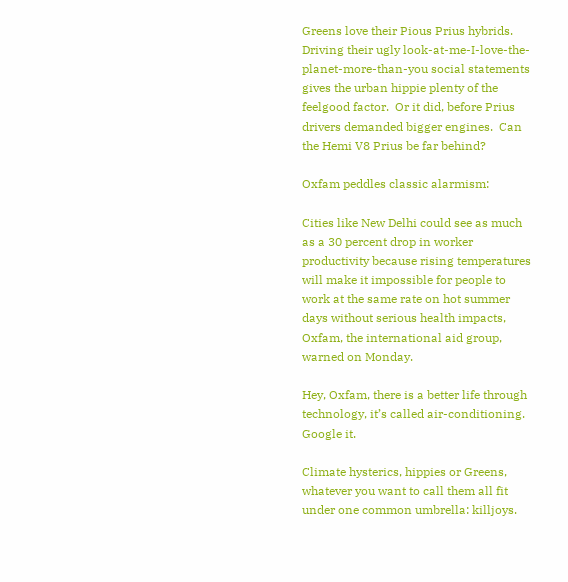Greens love their Pious Prius hybrids. Driving their ugly look-at-me-I-love-the-planet-more-than-you social statements gives the urban hippie plenty of the feelgood factor.  Or it did, before Prius drivers demanded bigger engines.  Can the Hemi V8 Prius be far behind?

Oxfam peddles classic alarmism:

Cities like New Delhi could see as much as a 30 percent drop in worker productivity because rising temperatures will make it impossible for people to work at the same rate on hot summer days without serious health impacts, Oxfam, the international aid group, warned on Monday.

Hey, Oxfam, there is a better life through technology, it’s called air-conditioning.  Google it.

Climate hysterics, hippies or Greens, whatever you want to call them all fit under one common umbrella: killjoys.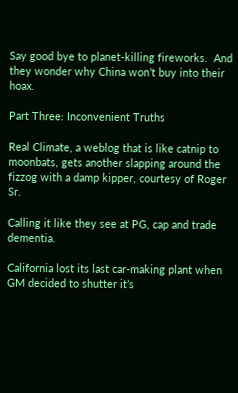Say good bye to planet-killing fireworks.  And they wonder why China won’t buy into their hoax.

Part Three: Inconvenient Truths

Real Climate, a weblog that is like catnip to moonbats, gets another slapping around the fizzog with a damp kipper, courtesy of Roger Sr.

Calling it like they see at PG, cap and trade dementia.

California lost its last car-making plant when GM decided to shutter it’s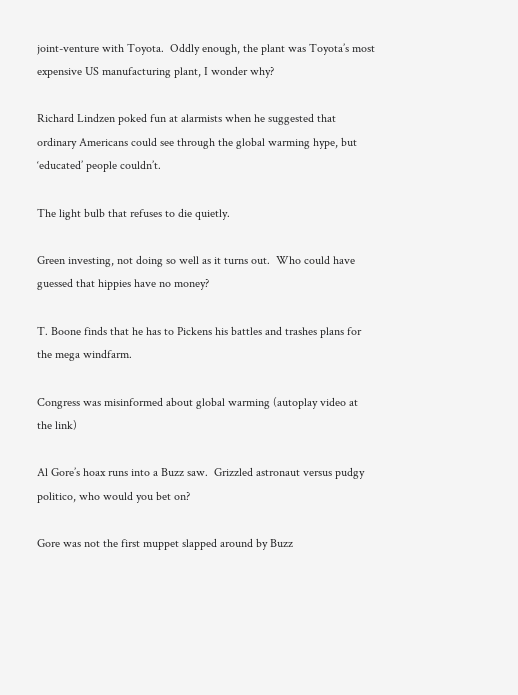joint-venture with Toyota.  Oddly enough, the plant was Toyota’s most expensive US manufacturing plant, I wonder why?

Richard Lindzen poked fun at alarmists when he suggested that ordinary Americans could see through the global warming hype, but ‘educated’ people couldn’t.

The light bulb that refuses to die quietly.

Green investing, not doing so well as it turns out.  Who could have guessed that hippies have no money?

T. Boone finds that he has to Pickens his battles and trashes plans for the mega windfarm.

Congress was misinformed about global warming (autoplay video at the link)

Al Gore’s hoax runs into a Buzz saw.  Grizzled astronaut versus pudgy politico, who would you bet on?

Gore was not the first muppet slapped around by Buzz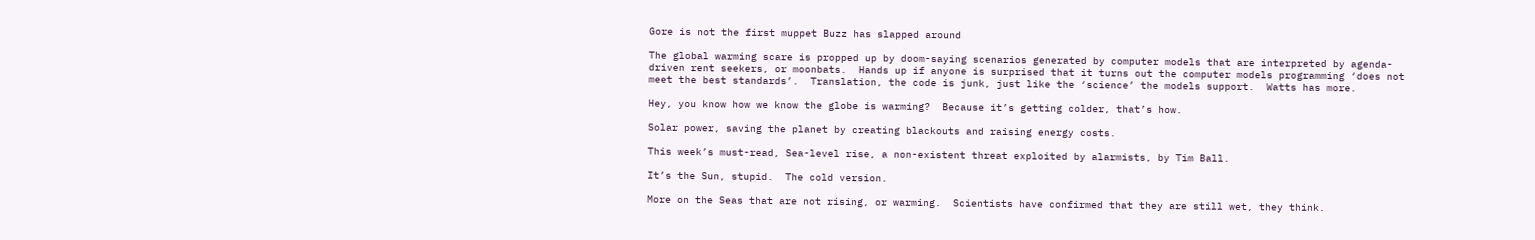Gore is not the first muppet Buzz has slapped around

The global warming scare is propped up by doom-saying scenarios generated by computer models that are interpreted by agenda-driven rent seekers, or moonbats.  Hands up if anyone is surprised that it turns out the computer models programming ‘does not meet the best standards’.  Translation, the code is junk, just like the ‘science’ the models support.  Watts has more.

Hey, you know how we know the globe is warming?  Because it’s getting colder, that’s how.

Solar power, saving the planet by creating blackouts and raising energy costs.

This week’s must-read, Sea-level rise, a non-existent threat exploited by alarmists, by Tim Ball.

It’s the Sun, stupid.  The cold version.

More on the Seas that are not rising, or warming.  Scientists have confirmed that they are still wet, they think.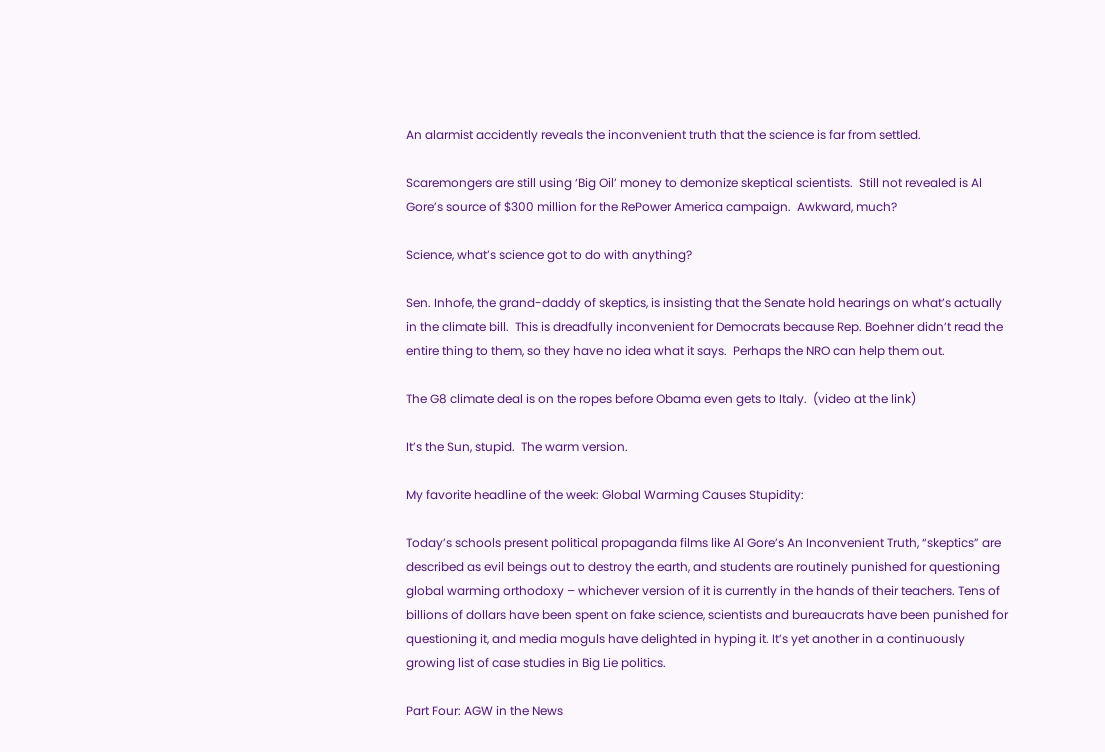An alarmist accidently reveals the inconvenient truth that the science is far from settled.

Scaremongers are still using ‘Big Oil’ money to demonize skeptical scientists.  Still not revealed is Al Gore’s source of $300 million for the RePower America campaign.  Awkward, much?

Science, what’s science got to do with anything?

Sen. Inhofe, the grand-daddy of skeptics, is insisting that the Senate hold hearings on what’s actually in the climate bill.  This is dreadfully inconvenient for Democrats because Rep. Boehner didn’t read the entire thing to them, so they have no idea what it says.  Perhaps the NRO can help them out.

The G8 climate deal is on the ropes before Obama even gets to Italy.  (video at the link)

It’s the Sun, stupid.  The warm version.

My favorite headline of the week: Global Warming Causes Stupidity:

Today’s schools present political propaganda films like Al Gore’s An Inconvenient Truth, “skeptics” are described as evil beings out to destroy the earth, and students are routinely punished for questioning global warming orthodoxy – whichever version of it is currently in the hands of their teachers. Tens of billions of dollars have been spent on fake science, scientists and bureaucrats have been punished for questioning it, and media moguls have delighted in hyping it. It’s yet another in a continuously growing list of case studies in Big Lie politics.

Part Four: AGW in the News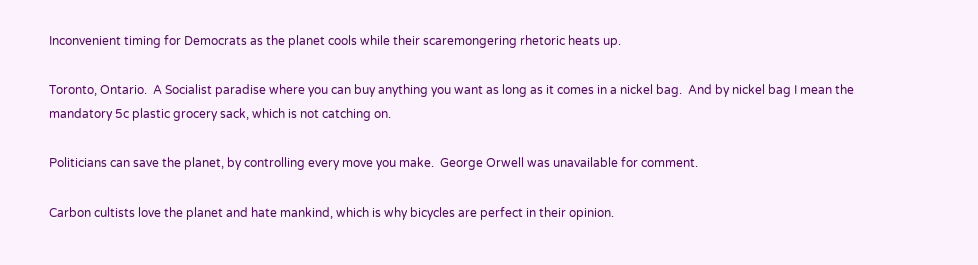Inconvenient timing for Democrats as the planet cools while their scaremongering rhetoric heats up.

Toronto, Ontario.  A Socialist paradise where you can buy anything you want as long as it comes in a nickel bag.  And by nickel bag I mean the mandatory 5c plastic grocery sack, which is not catching on.

Politicians can save the planet, by controlling every move you make.  George Orwell was unavailable for comment.

Carbon cultists love the planet and hate mankind, which is why bicycles are perfect in their opinion.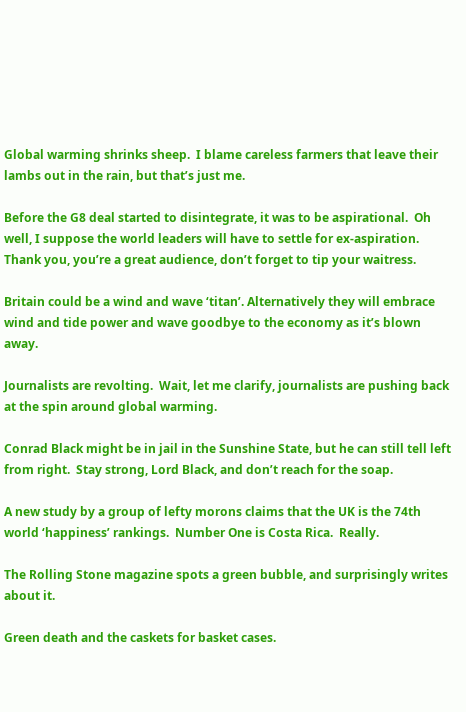Global warming shrinks sheep.  I blame careless farmers that leave their lambs out in the rain, but that’s just me.

Before the G8 deal started to disintegrate, it was to be aspirational.  Oh well, I suppose the world leaders will have to settle for ex-aspiration.  Thank you, you’re a great audience, don’t forget to tip your waitress.

Britain could be a wind and wave ‘titan’. Alternatively they will embrace wind and tide power and wave goodbye to the economy as it’s blown away.

Journalists are revolting.  Wait, let me clarify, journalists are pushing back at the spin around global warming.

Conrad Black might be in jail in the Sunshine State, but he can still tell left from right.  Stay strong, Lord Black, and don’t reach for the soap.

A new study by a group of lefty morons claims that the UK is the 74th world ‘happiness’ rankings.  Number One is Costa Rica.  Really.

The Rolling Stone magazine spots a green bubble, and surprisingly writes about it.

Green death and the caskets for basket cases.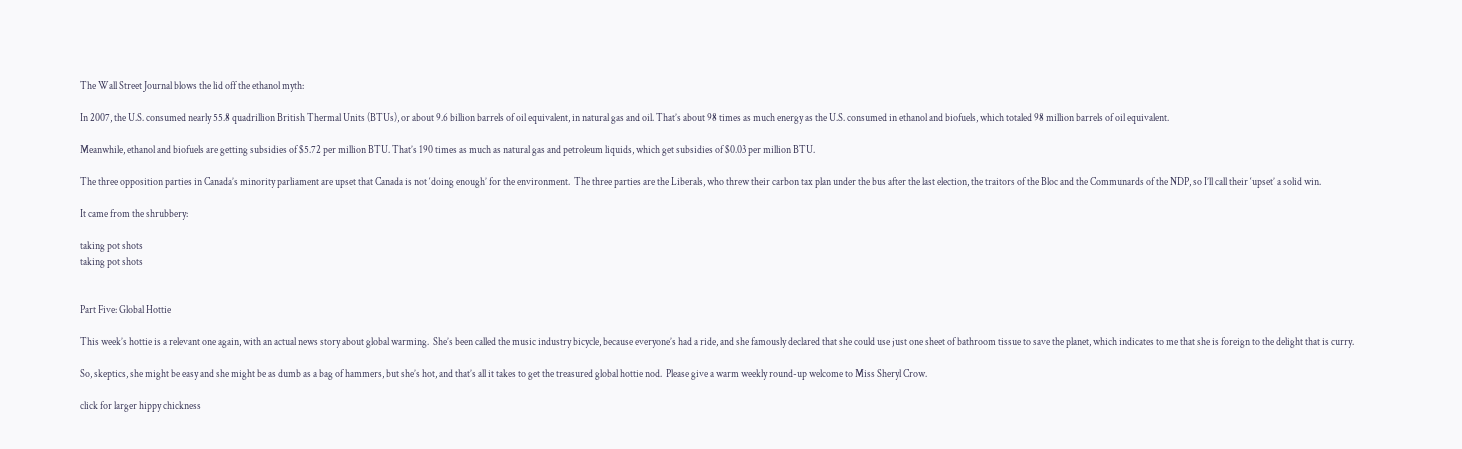The Wall Street Journal blows the lid off the ethanol myth:

In 2007, the U.S. consumed nearly 55.8 quadrillion British Thermal Units (BTUs), or about 9.6 billion barrels of oil equivalent, in natural gas and oil. That’s about 98 times as much energy as the U.S. consumed in ethanol and biofuels, which totaled 98 million barrels of oil equivalent.

Meanwhile, ethanol and biofuels are getting subsidies of $5.72 per million BTU. That’s 190 times as much as natural gas and petroleum liquids, which get subsidies of $0.03 per million BTU.

The three opposition parties in Canada’s minority parliament are upset that Canada is not ‘doing enough’ for the environment.  The three parties are the Liberals, who threw their carbon tax plan under the bus after the last election, the traitors of the Bloc and the Communards of the NDP, so I’ll call their ‘upset’ a solid win.

It came from the shrubbery:

taking pot shots
taking pot shots


Part Five: Global Hottie

This week’s hottie is a relevant one again, with an actual news story about global warming.  She’s been called the music industry bicycle, because everyone’s had a ride, and she famously declared that she could use just one sheet of bathroom tissue to save the planet, which indicates to me that she is foreign to the delight that is curry.

So, skeptics, she might be easy and she might be as dumb as a bag of hammers, but she’s hot, and that’s all it takes to get the treasured global hottie nod.  Please give a warm weekly round-up welcome to Miss Sheryl Crow.

click for larger hippy chickness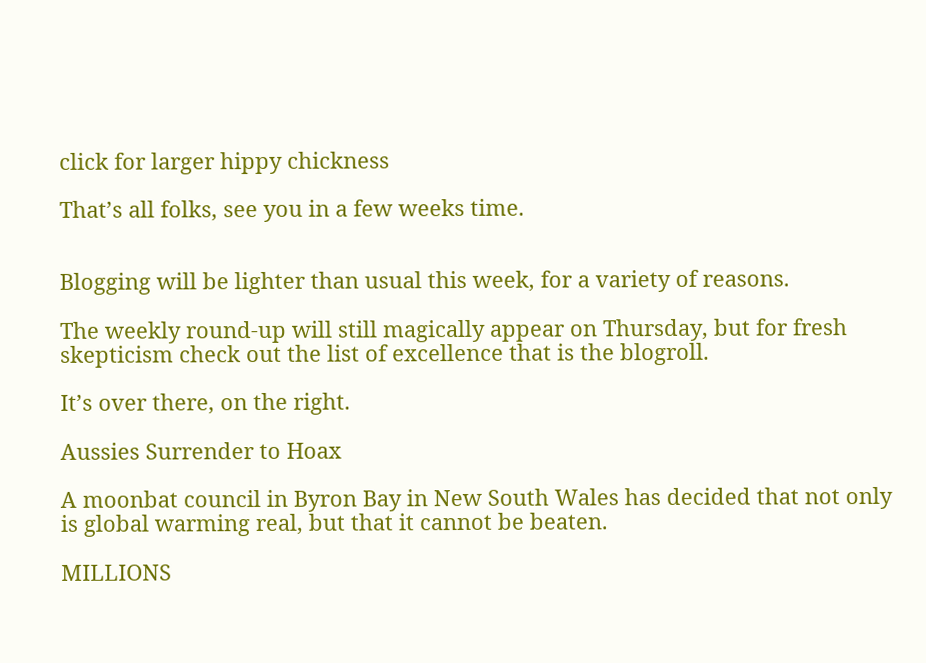click for larger hippy chickness

That’s all folks, see you in a few weeks time.


Blogging will be lighter than usual this week, for a variety of reasons.

The weekly round-up will still magically appear on Thursday, but for fresh skepticism check out the list of excellence that is the blogroll.

It’s over there, on the right.

Aussies Surrender to Hoax

A moonbat council in Byron Bay in New South Wales has decided that not only is global warming real, but that it cannot be beaten.

MILLIONS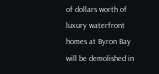of dollars worth of luxury waterfront homes at Byron Bay will be demolished in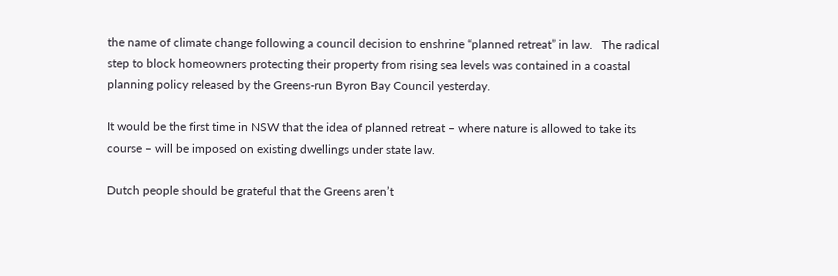the name of climate change following a council decision to enshrine “planned retreat” in law.   The radical step to block homeowners protecting their property from rising sea levels was contained in a coastal planning policy released by the Greens-run Byron Bay Council yesterday.

It would be the first time in NSW that the idea of planned retreat – where nature is allowed to take its course – will be imposed on existing dwellings under state law.

Dutch people should be grateful that the Greens aren’t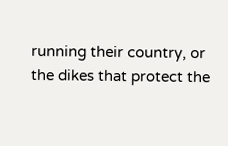running their country, or the dikes that protect the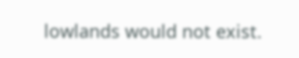lowlands would not exist.